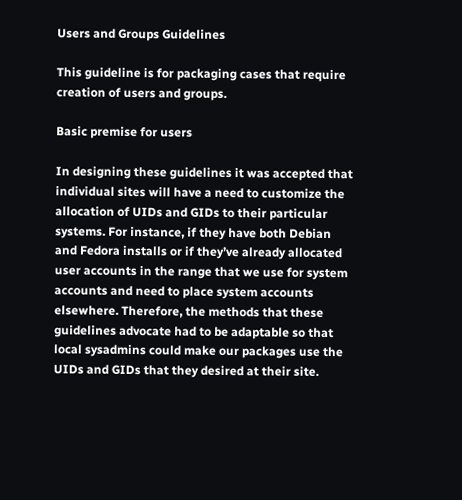Users and Groups Guidelines

This guideline is for packaging cases that require creation of users and groups.

Basic premise for users

In designing these guidelines it was accepted that individual sites will have a need to customize the allocation of UIDs and GIDs to their particular systems. For instance, if they have both Debian and Fedora installs or if they’ve already allocated user accounts in the range that we use for system accounts and need to place system accounts elsewhere. Therefore, the methods that these guidelines advocate had to be adaptable so that local sysadmins could make our packages use the UIDs and GIDs that they desired at their site.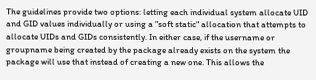The guidelines provide two options: letting each individual system allocate UID and GID values individually or using a "soft static" allocation that attempts to allocate UIDs and GIDs consistently. In either case, if the username or groupname being created by the package already exists on the system the package will use that instead of creating a new one. This allows the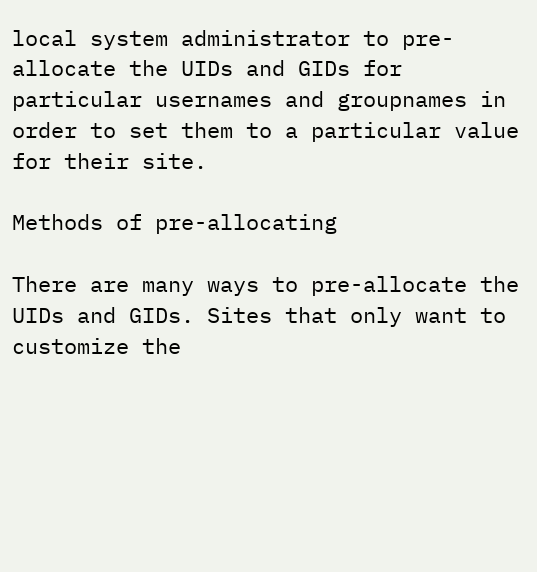local system administrator to pre-allocate the UIDs and GIDs for particular usernames and groupnames in order to set them to a particular value for their site.

Methods of pre-allocating

There are many ways to pre-allocate the UIDs and GIDs. Sites that only want to customize the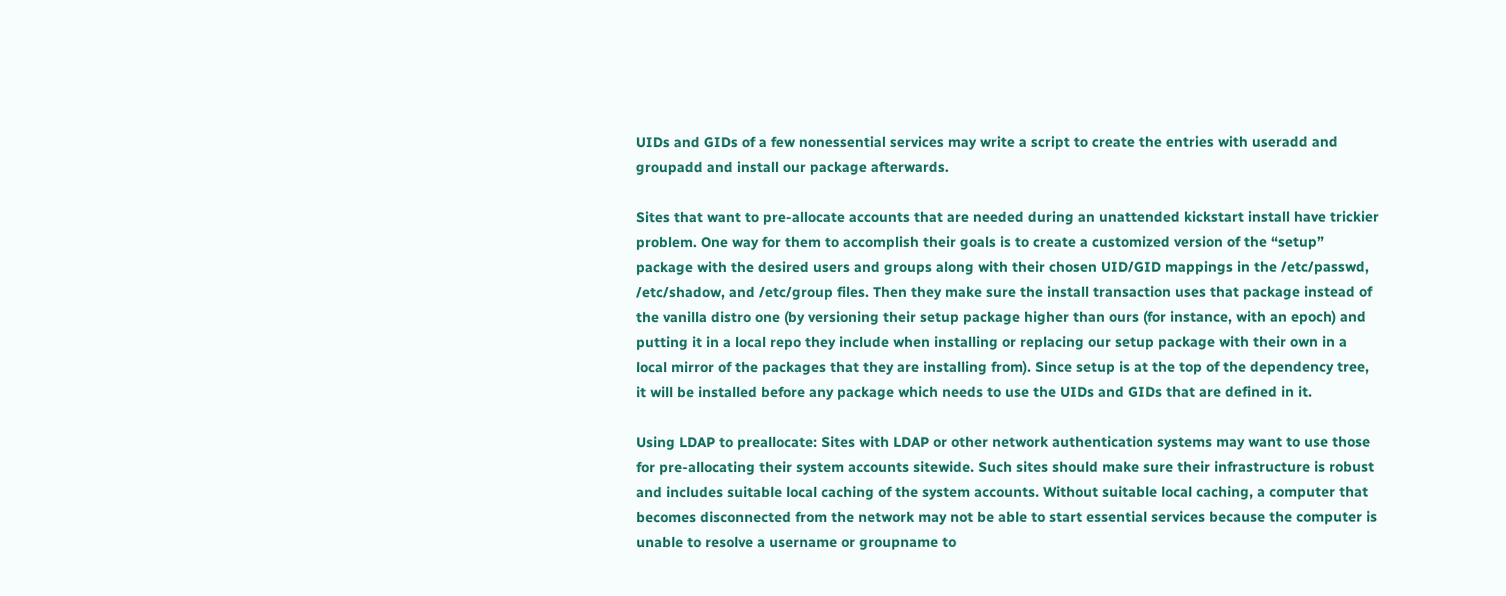UIDs and GIDs of a few nonessential services may write a script to create the entries with useradd and groupadd and install our package afterwards.

Sites that want to pre-allocate accounts that are needed during an unattended kickstart install have trickier problem. One way for them to accomplish their goals is to create a customized version of the “setup” package with the desired users and groups along with their chosen UID/GID mappings in the /etc/passwd, /etc/shadow, and /etc/group files. Then they make sure the install transaction uses that package instead of the vanilla distro one (by versioning their setup package higher than ours (for instance, with an epoch) and putting it in a local repo they include when installing or replacing our setup package with their own in a local mirror of the packages that they are installing from). Since setup is at the top of the dependency tree, it will be installed before any package which needs to use the UIDs and GIDs that are defined in it.

Using LDAP to preallocate: Sites with LDAP or other network authentication systems may want to use those for pre-allocating their system accounts sitewide. Such sites should make sure their infrastructure is robust and includes suitable local caching of the system accounts. Without suitable local caching, a computer that becomes disconnected from the network may not be able to start essential services because the computer is unable to resolve a username or groupname to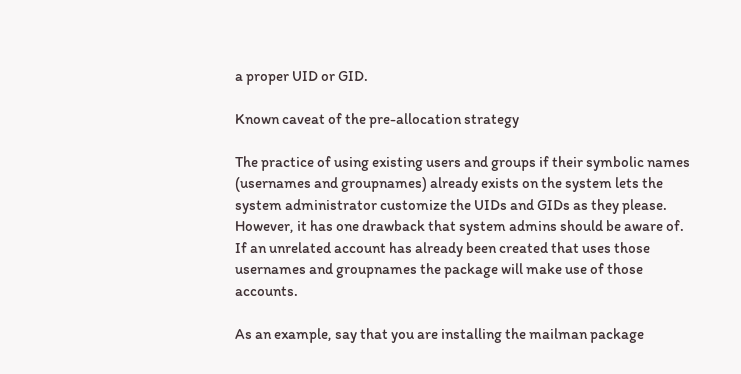a proper UID or GID.

Known caveat of the pre-allocation strategy

The practice of using existing users and groups if their symbolic names (usernames and groupnames) already exists on the system lets the system administrator customize the UIDs and GIDs as they please. However, it has one drawback that system admins should be aware of. If an unrelated account has already been created that uses those usernames and groupnames the package will make use of those accounts.

As an example, say that you are installing the mailman package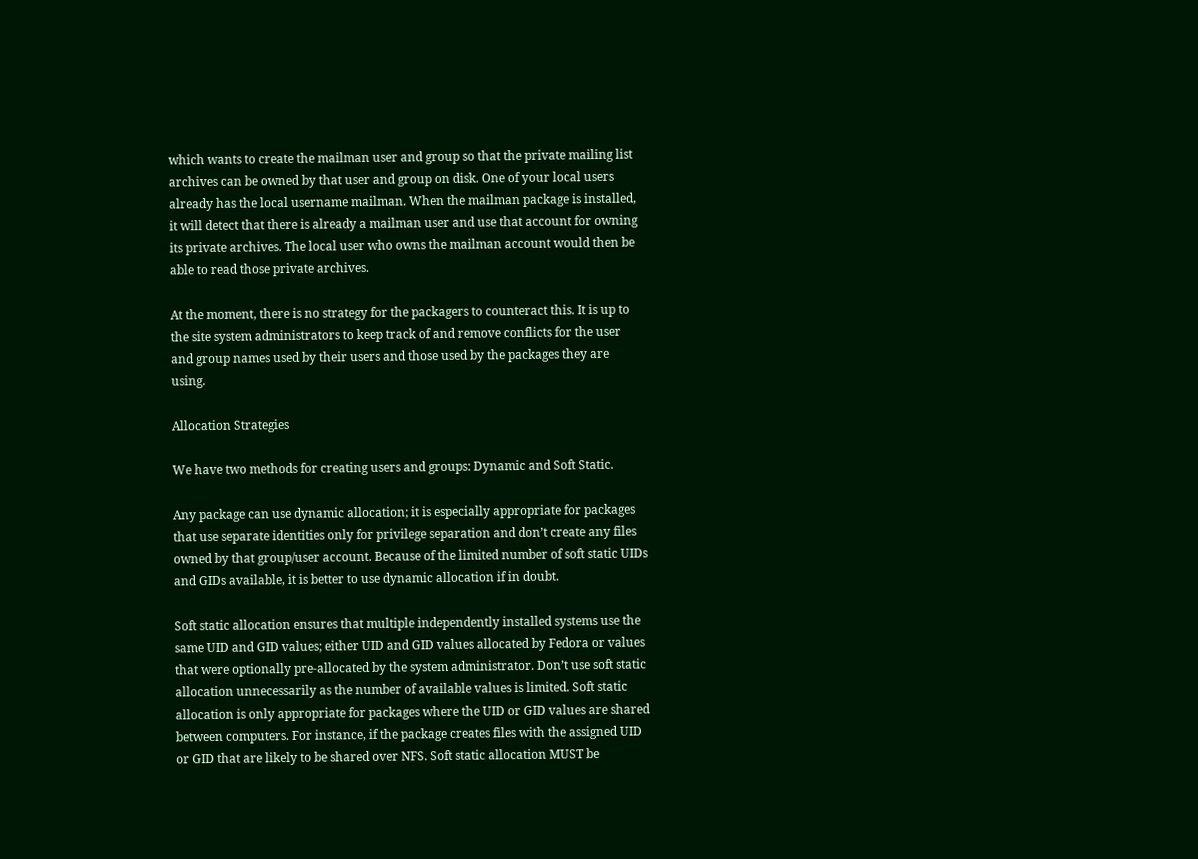which wants to create the mailman user and group so that the private mailing list archives can be owned by that user and group on disk. One of your local users already has the local username mailman. When the mailman package is installed, it will detect that there is already a mailman user and use that account for owning its private archives. The local user who owns the mailman account would then be able to read those private archives.

At the moment, there is no strategy for the packagers to counteract this. It is up to the site system administrators to keep track of and remove conflicts for the user and group names used by their users and those used by the packages they are using.

Allocation Strategies

We have two methods for creating users and groups: Dynamic and Soft Static.

Any package can use dynamic allocation; it is especially appropriate for packages that use separate identities only for privilege separation and don’t create any files owned by that group/user account. Because of the limited number of soft static UIDs and GIDs available, it is better to use dynamic allocation if in doubt.

Soft static allocation ensures that multiple independently installed systems use the same UID and GID values; either UID and GID values allocated by Fedora or values that were optionally pre-allocated by the system administrator. Don’t use soft static allocation unnecessarily as the number of available values is limited. Soft static allocation is only appropriate for packages where the UID or GID values are shared between computers. For instance, if the package creates files with the assigned UID or GID that are likely to be shared over NFS. Soft static allocation MUST be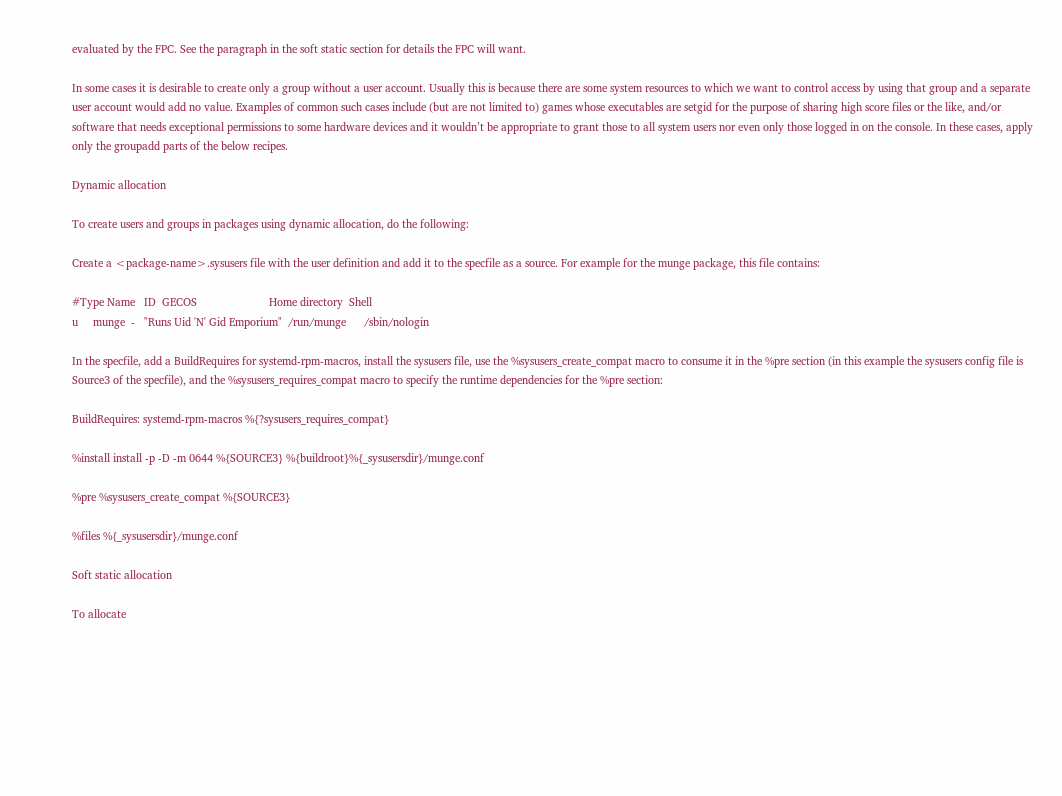evaluated by the FPC. See the paragraph in the soft static section for details the FPC will want.

In some cases it is desirable to create only a group without a user account. Usually this is because there are some system resources to which we want to control access by using that group and a separate user account would add no value. Examples of common such cases include (but are not limited to) games whose executables are setgid for the purpose of sharing high score files or the like, and/or software that needs exceptional permissions to some hardware devices and it wouldn’t be appropriate to grant those to all system users nor even only those logged in on the console. In these cases, apply only the groupadd parts of the below recipes.

Dynamic allocation

To create users and groups in packages using dynamic allocation, do the following:

Create a <package-name>.sysusers file with the user definition and add it to the specfile as a source. For example for the munge package, this file contains:

#Type Name   ID  GECOS                        Home directory  Shell
u     munge  -   "Runs Uid 'N' Gid Emporium"  /run/munge      /sbin/nologin

In the specfile, add a BuildRequires for systemd-rpm-macros, install the sysusers file, use the %sysusers_create_compat macro to consume it in the %pre section (in this example the sysusers config file is Source3 of the specfile), and the %sysusers_requires_compat macro to specify the runtime dependencies for the %pre section:

BuildRequires: systemd-rpm-macros %{?sysusers_requires_compat}

%install install -p -D -m 0644 %{SOURCE3} %{buildroot}%{_sysusersdir}/munge.conf

%pre %sysusers_create_compat %{SOURCE3}

%files %{_sysusersdir}/munge.conf

Soft static allocation

To allocate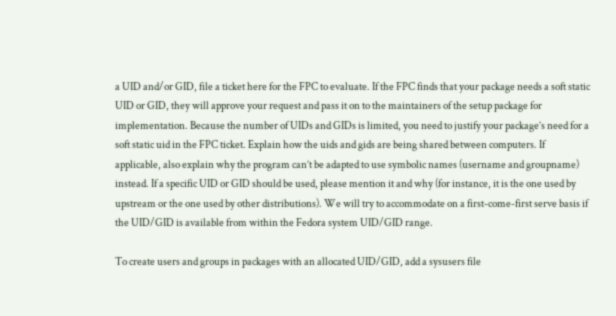a UID and/or GID, file a ticket here for the FPC to evaluate. If the FPC finds that your package needs a soft static UID or GID, they will approve your request and pass it on to the maintainers of the setup package for implementation. Because the number of UIDs and GIDs is limited, you need to justify your package’s need for a soft static uid in the FPC ticket. Explain how the uids and gids are being shared between computers. If applicable, also explain why the program can’t be adapted to use symbolic names (username and groupname) instead. If a specific UID or GID should be used, please mention it and why (for instance, it is the one used by upstream or the one used by other distributions). We will try to accommodate on a first-come-first serve basis if the UID/GID is available from within the Fedora system UID/GID range.

To create users and groups in packages with an allocated UID/GID, add a sysusers file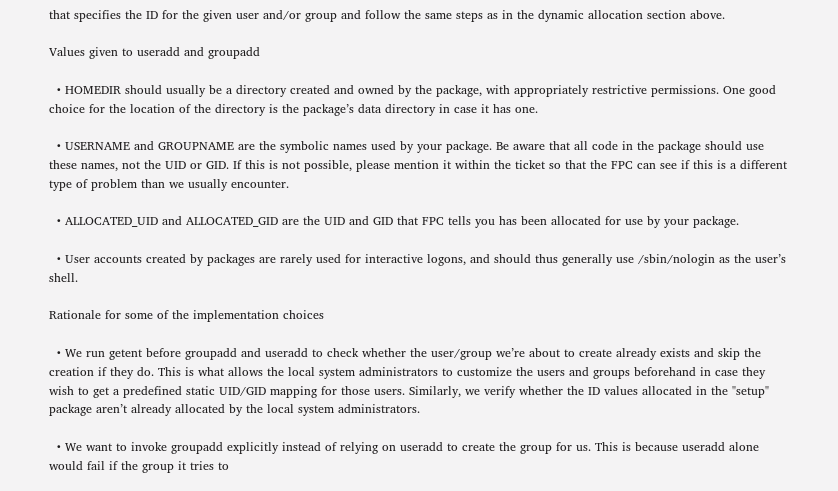that specifies the ID for the given user and/or group and follow the same steps as in the dynamic allocation section above.

Values given to useradd and groupadd

  • HOMEDIR should usually be a directory created and owned by the package, with appropriately restrictive permissions. One good choice for the location of the directory is the package’s data directory in case it has one.

  • USERNAME and GROUPNAME are the symbolic names used by your package. Be aware that all code in the package should use these names, not the UID or GID. If this is not possible, please mention it within the ticket so that the FPC can see if this is a different type of problem than we usually encounter.

  • ALLOCATED_UID and ALLOCATED_GID are the UID and GID that FPC tells you has been allocated for use by your package.

  • User accounts created by packages are rarely used for interactive logons, and should thus generally use /sbin/nologin as the user’s shell.

Rationale for some of the implementation choices

  • We run getent before groupadd and useradd to check whether the user/group we’re about to create already exists and skip the creation if they do. This is what allows the local system administrators to customize the users and groups beforehand in case they wish to get a predefined static UID/GID mapping for those users. Similarly, we verify whether the ID values allocated in the "setup" package aren’t already allocated by the local system administrators.

  • We want to invoke groupadd explicitly instead of relying on useradd to create the group for us. This is because useradd alone would fail if the group it tries to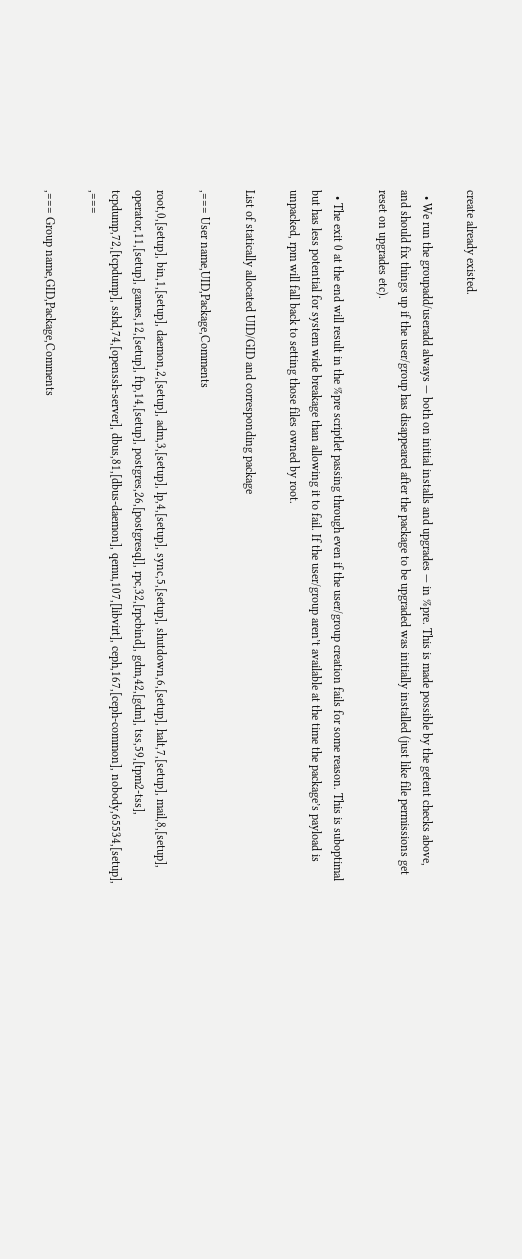create already existed.

  • We run the groupadd/useradd always — both on initial installs and upgrades — in %pre. This is made possible by the getent checks above, and should fix things up if the user/group has disappeared after the package to be upgraded was initially installed (just like file permissions get reset on upgrades etc).

  • The exit 0 at the end will result in the %pre scriptlet passing through even if the user/group creation fails for some reason. This is suboptimal but has less potential for system wide breakage than allowing it to fail. If the user/group aren’t available at the time the package’s payload is unpacked, rpm will fall back to setting those files owned by root.

List of statically allocated UID/GID and corresponding package

,=== User name,UID,Package,Comments

root,0,[setup], bin,1,[setup], daemon,2,[setup], adm,3,[setup], lp,4,[setup], sync,5,[setup], shutdown,6,[setup], halt,7,[setup], mail,8,[setup], operator,11,[setup], games,12,[setup], ftp,14,[setup], postgres,26,[postgresql], rpc,32,[rpcbind], gdm,42,[gdm], tss,59,[tpm2-tss], tcpdump,72,[tcpdump], sshd,74,[openssh-server], dbus,81,[dbus-daemon], qemu,107,[libvirt], ceph,167,[ceph-common], nobody,65534,[setup], ,===

,=== Group name,GID,Package,Comments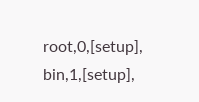root,0,[setup], bin,1,[setup],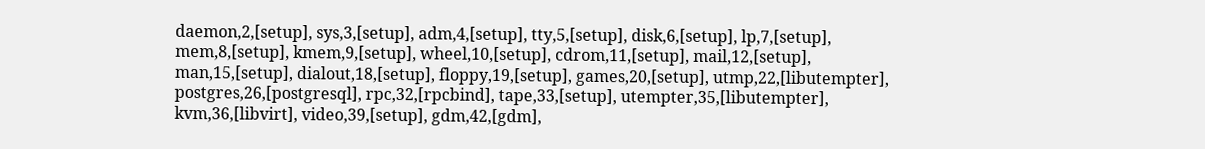daemon,2,[setup], sys,3,[setup], adm,4,[setup], tty,5,[setup], disk,6,[setup], lp,7,[setup], mem,8,[setup], kmem,9,[setup], wheel,10,[setup], cdrom,11,[setup], mail,12,[setup], man,15,[setup], dialout,18,[setup], floppy,19,[setup], games,20,[setup], utmp,22,[libutempter], postgres,26,[postgresql], rpc,32,[rpcbind], tape,33,[setup], utempter,35,[libutempter], kvm,36,[libvirt], video,39,[setup], gdm,42,[gdm],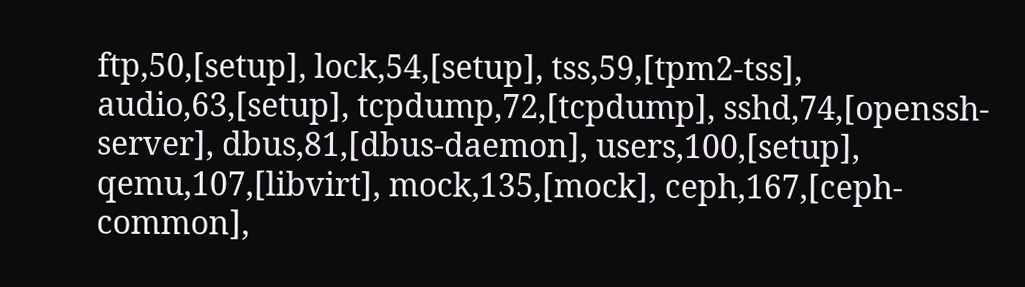ftp,50,[setup], lock,54,[setup], tss,59,[tpm2-tss], audio,63,[setup], tcpdump,72,[tcpdump], sshd,74,[openssh-server], dbus,81,[dbus-daemon], users,100,[setup], qemu,107,[libvirt], mock,135,[mock], ceph,167,[ceph-common],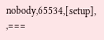nobody,65534,[setup], ,===